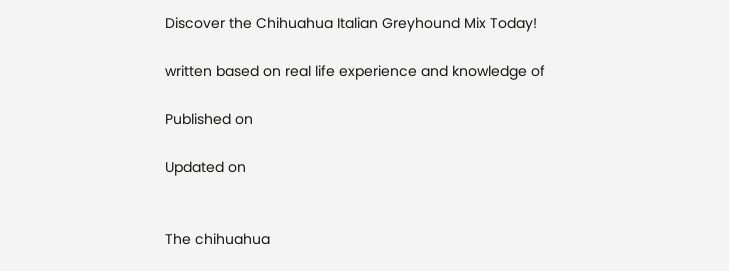Discover the Chihuahua Italian Greyhound Mix Today!

written based on real life experience and knowledge of

Published on

Updated on


The chihuahua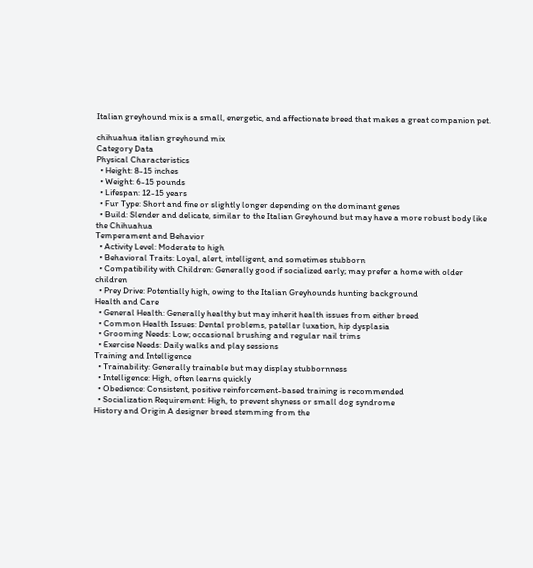Italian greyhound mix is a small, energetic, and affectionate breed that makes a great companion pet.

chihuahua italian greyhound mix
Category Data
Physical Characteristics
  • Height: 8-15 inches
  • Weight: 6-15 pounds
  • Lifespan: 12-15 years
  • Fur Type: Short and fine or slightly longer depending on the dominant genes
  • Build: Slender and delicate, similar to the Italian Greyhound but may have a more robust body like the Chihuahua
Temperament and Behavior
  • Activity Level: Moderate to high
  • Behavioral Traits: Loyal, alert, intelligent, and sometimes stubborn
  • Compatibility with Children: Generally good if socialized early; may prefer a home with older children
  • Prey Drive: Potentially high, owing to the Italian Greyhounds hunting background
Health and Care
  • General Health: Generally healthy but may inherit health issues from either breed
  • Common Health Issues: Dental problems, patellar luxation, hip dysplasia
  • Grooming Needs: Low; occasional brushing and regular nail trims
  • Exercise Needs: Daily walks and play sessions
Training and Intelligence
  • Trainability: Generally trainable but may display stubbornness
  • Intelligence: High, often learns quickly
  • Obedience: Consistent, positive reinforcement-based training is recommended
  • Socialization Requirement: High, to prevent shyness or small dog syndrome
History and Origin A designer breed stemming from the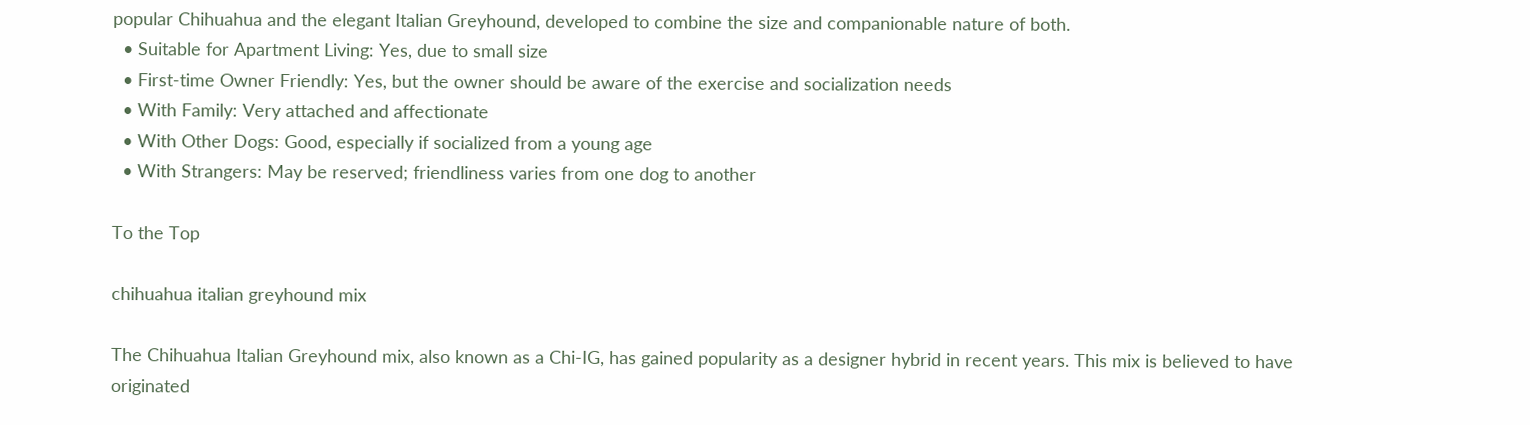popular Chihuahua and the elegant Italian Greyhound, developed to combine the size and companionable nature of both.
  • Suitable for Apartment Living: Yes, due to small size
  • First-time Owner Friendly: Yes, but the owner should be aware of the exercise and socialization needs
  • With Family: Very attached and affectionate
  • With Other Dogs: Good, especially if socialized from a young age
  • With Strangers: May be reserved; friendliness varies from one dog to another

To the Top

chihuahua italian greyhound mix

The Chihuahua Italian Greyhound mix, also known as a Chi-IG, has gained popularity as a designer hybrid in recent years. This mix is believed to have originated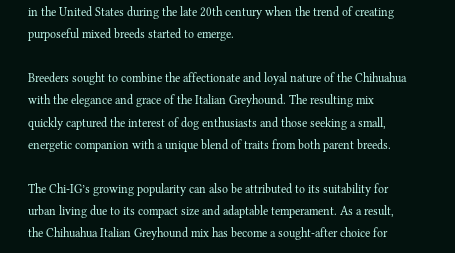in the United States during the late 20th century when the trend of creating purposeful mixed breeds started to emerge.

Breeders sought to combine the affectionate and loyal nature of the Chihuahua with the elegance and grace of the Italian Greyhound. The resulting mix quickly captured the interest of dog enthusiasts and those seeking a small, energetic companion with a unique blend of traits from both parent breeds.

The Chi-IG’s growing popularity can also be attributed to its suitability for urban living due to its compact size and adaptable temperament. As a result, the Chihuahua Italian Greyhound mix has become a sought-after choice for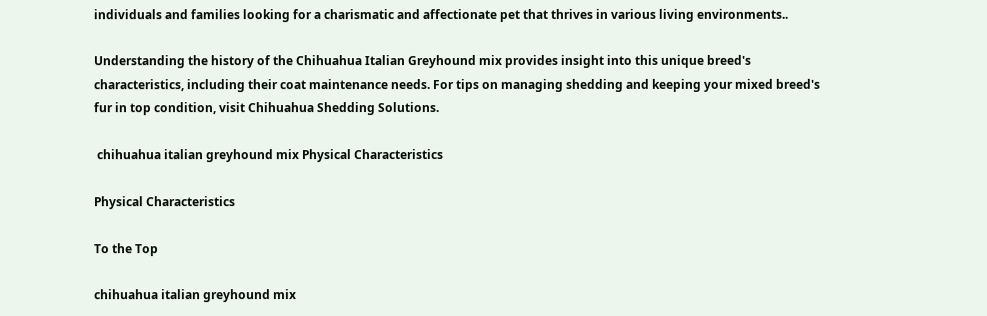individuals and families looking for a charismatic and affectionate pet that thrives in various living environments..

Understanding the history of the Chihuahua Italian Greyhound mix provides insight into this unique breed's characteristics, including their coat maintenance needs. For tips on managing shedding and keeping your mixed breed's fur in top condition, visit Chihuahua Shedding Solutions.

 chihuahua italian greyhound mix Physical Characteristics

Physical Characteristics

To the Top

chihuahua italian greyhound mix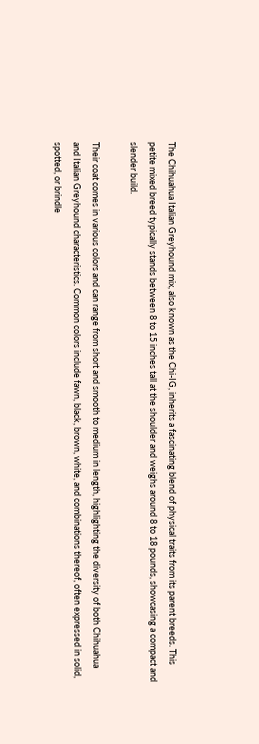The Chihuahua Italian Greyhound mix, also known as the Chi-IG, inherits a fascinating blend of physical traits from its parent breeds. This petite mixed breed typically stands between 8 to 15 inches tall at the shoulder and weighs around 8 to 18 pounds, showcasing a compact and slender build.

Their coat comes in various colors and can range from short and smooth to medium in length, highlighting the diversity of both Chihuahua and Italian Greyhound characteristics. Common colors include fawn, black, brown, white, and combinations thereof, often expressed in solid, spotted, or brindle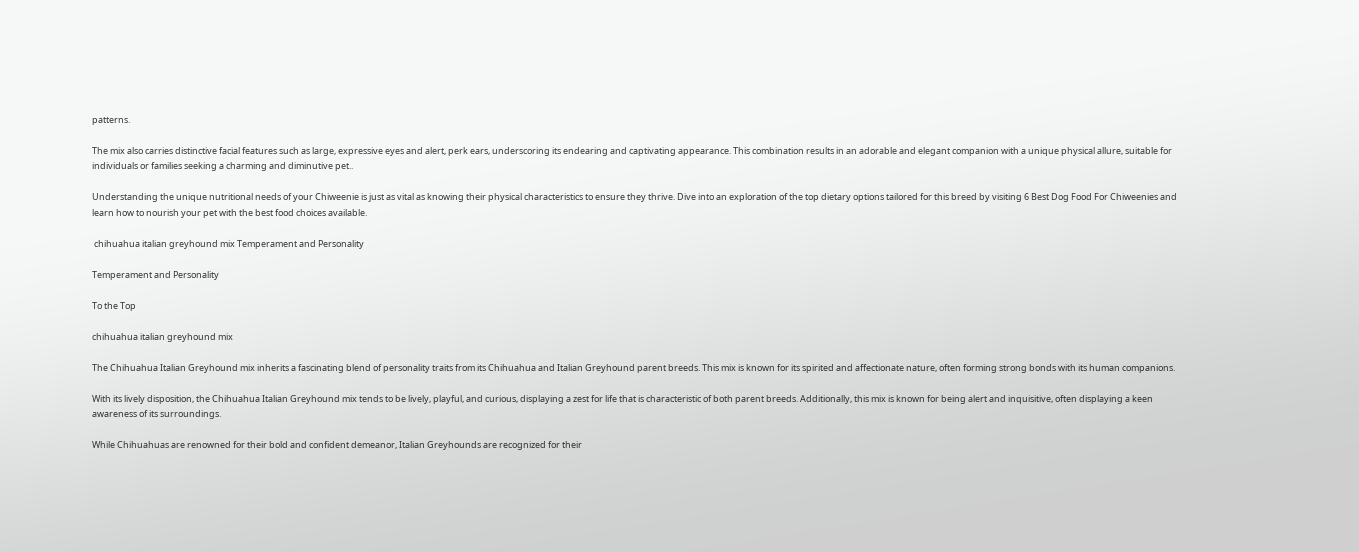patterns.

The mix also carries distinctive facial features such as large, expressive eyes and alert, perk ears, underscoring its endearing and captivating appearance. This combination results in an adorable and elegant companion with a unique physical allure, suitable for individuals or families seeking a charming and diminutive pet..

Understanding the unique nutritional needs of your Chiweenie is just as vital as knowing their physical characteristics to ensure they thrive. Dive into an exploration of the top dietary options tailored for this breed by visiting 6 Best Dog Food For Chiweenies and learn how to nourish your pet with the best food choices available.

 chihuahua italian greyhound mix Temperament and Personality

Temperament and Personality

To the Top

chihuahua italian greyhound mix

The Chihuahua Italian Greyhound mix inherits a fascinating blend of personality traits from its Chihuahua and Italian Greyhound parent breeds. This mix is known for its spirited and affectionate nature, often forming strong bonds with its human companions.

With its lively disposition, the Chihuahua Italian Greyhound mix tends to be lively, playful, and curious, displaying a zest for life that is characteristic of both parent breeds. Additionally, this mix is known for being alert and inquisitive, often displaying a keen awareness of its surroundings.

While Chihuahuas are renowned for their bold and confident demeanor, Italian Greyhounds are recognized for their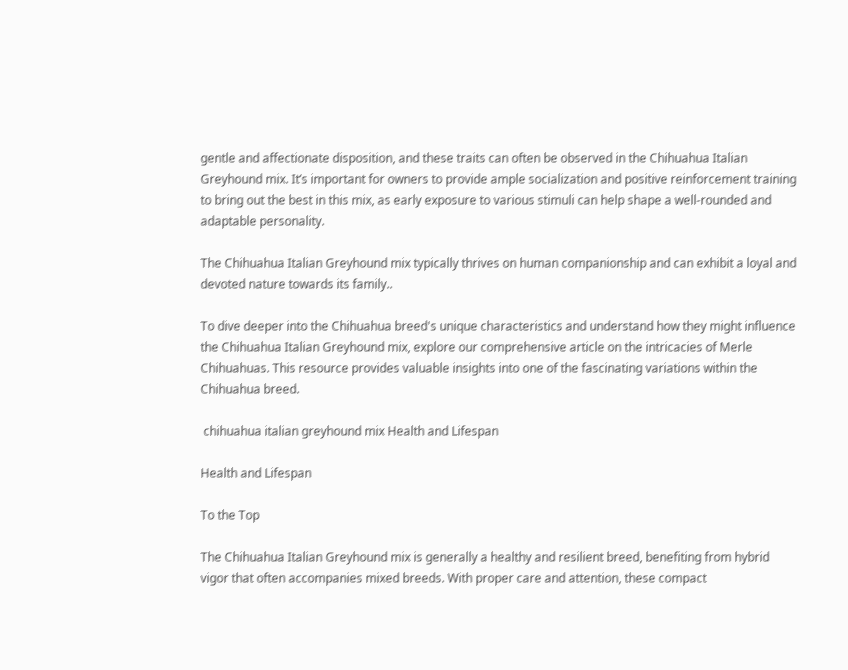gentle and affectionate disposition, and these traits can often be observed in the Chihuahua Italian Greyhound mix. It’s important for owners to provide ample socialization and positive reinforcement training to bring out the best in this mix, as early exposure to various stimuli can help shape a well-rounded and adaptable personality.

The Chihuahua Italian Greyhound mix typically thrives on human companionship and can exhibit a loyal and devoted nature towards its family..

To dive deeper into the Chihuahua breed's unique characteristics and understand how they might influence the Chihuahua Italian Greyhound mix, explore our comprehensive article on the intricacies of Merle Chihuahuas. This resource provides valuable insights into one of the fascinating variations within the Chihuahua breed.

 chihuahua italian greyhound mix Health and Lifespan

Health and Lifespan

To the Top

The Chihuahua Italian Greyhound mix is generally a healthy and resilient breed, benefiting from hybrid vigor that often accompanies mixed breeds. With proper care and attention, these compact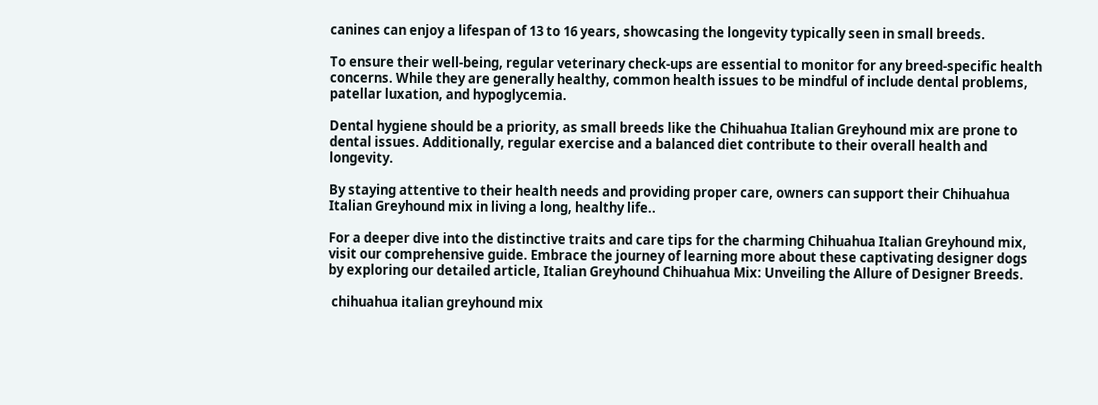canines can enjoy a lifespan of 13 to 16 years, showcasing the longevity typically seen in small breeds.

To ensure their well-being, regular veterinary check-ups are essential to monitor for any breed-specific health concerns. While they are generally healthy, common health issues to be mindful of include dental problems, patellar luxation, and hypoglycemia.

Dental hygiene should be a priority, as small breeds like the Chihuahua Italian Greyhound mix are prone to dental issues. Additionally, regular exercise and a balanced diet contribute to their overall health and longevity.

By staying attentive to their health needs and providing proper care, owners can support their Chihuahua Italian Greyhound mix in living a long, healthy life..

For a deeper dive into the distinctive traits and care tips for the charming Chihuahua Italian Greyhound mix, visit our comprehensive guide. Embrace the journey of learning more about these captivating designer dogs by exploring our detailed article, Italian Greyhound Chihuahua Mix: Unveiling the Allure of Designer Breeds.

 chihuahua italian greyhound mix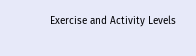Exercise and Activity Levels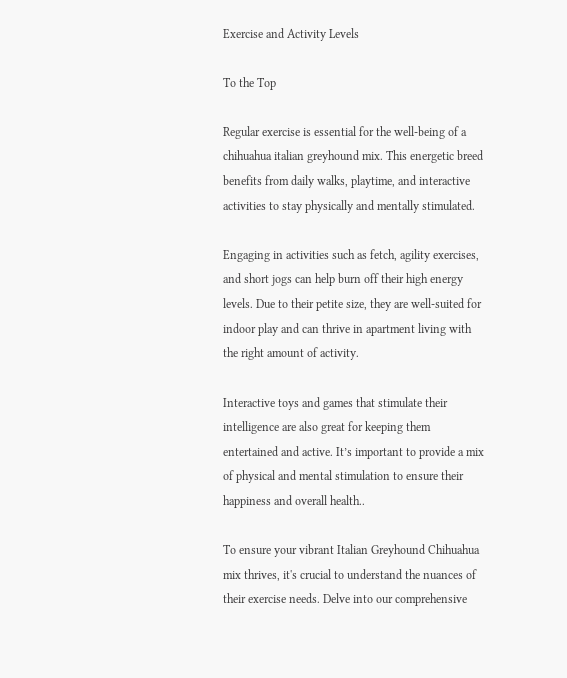Exercise and Activity Levels

To the Top

Regular exercise is essential for the well-being of a chihuahua italian greyhound mix. This energetic breed benefits from daily walks, playtime, and interactive activities to stay physically and mentally stimulated.

Engaging in activities such as fetch, agility exercises, and short jogs can help burn off their high energy levels. Due to their petite size, they are well-suited for indoor play and can thrive in apartment living with the right amount of activity.

Interactive toys and games that stimulate their intelligence are also great for keeping them entertained and active. It’s important to provide a mix of physical and mental stimulation to ensure their happiness and overall health..

To ensure your vibrant Italian Greyhound Chihuahua mix thrives, it's crucial to understand the nuances of their exercise needs. Delve into our comprehensive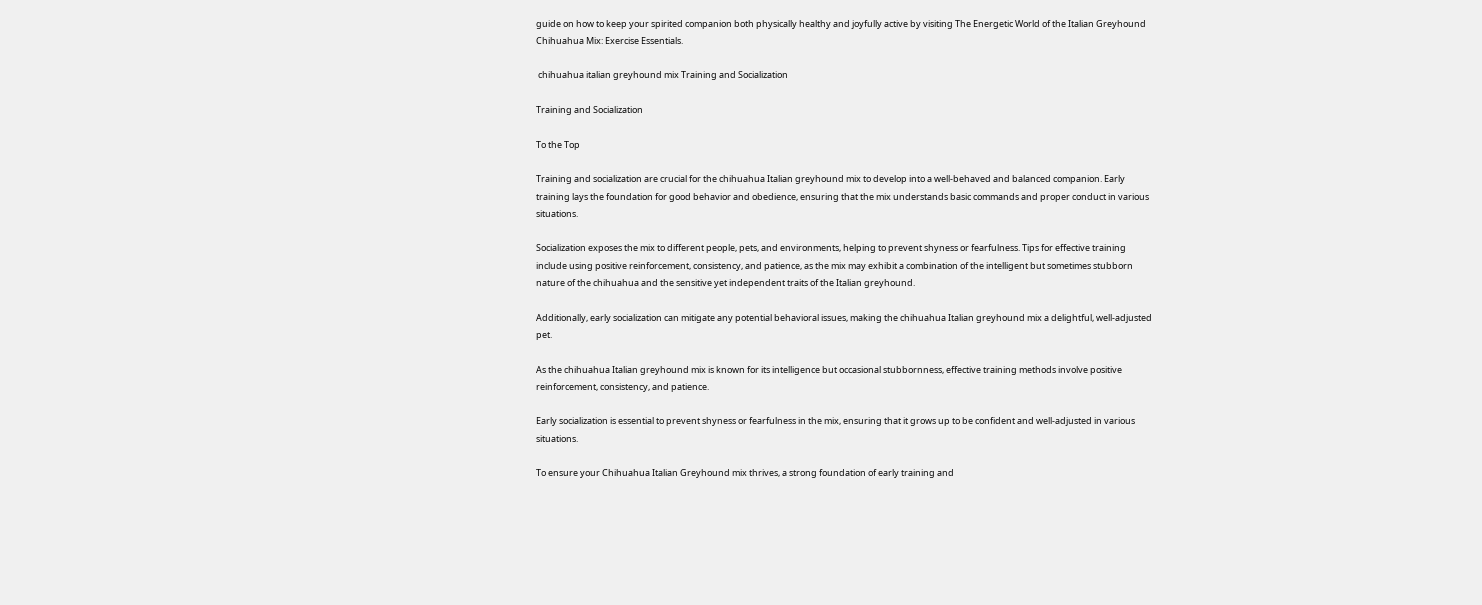guide on how to keep your spirited companion both physically healthy and joyfully active by visiting The Energetic World of the Italian Greyhound Chihuahua Mix: Exercise Essentials.

 chihuahua italian greyhound mix Training and Socialization

Training and Socialization

To the Top

Training and socialization are crucial for the chihuahua Italian greyhound mix to develop into a well-behaved and balanced companion. Early training lays the foundation for good behavior and obedience, ensuring that the mix understands basic commands and proper conduct in various situations.

Socialization exposes the mix to different people, pets, and environments, helping to prevent shyness or fearfulness. Tips for effective training include using positive reinforcement, consistency, and patience, as the mix may exhibit a combination of the intelligent but sometimes stubborn nature of the chihuahua and the sensitive yet independent traits of the Italian greyhound.

Additionally, early socialization can mitigate any potential behavioral issues, making the chihuahua Italian greyhound mix a delightful, well-adjusted pet.

As the chihuahua Italian greyhound mix is known for its intelligence but occasional stubbornness, effective training methods involve positive reinforcement, consistency, and patience.

Early socialization is essential to prevent shyness or fearfulness in the mix, ensuring that it grows up to be confident and well-adjusted in various situations.

To ensure your Chihuahua Italian Greyhound mix thrives, a strong foundation of early training and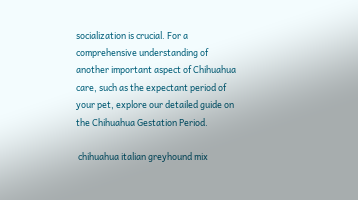socialization is crucial. For a comprehensive understanding of another important aspect of Chihuahua care, such as the expectant period of your pet, explore our detailed guide on the Chihuahua Gestation Period.

 chihuahua italian greyhound mix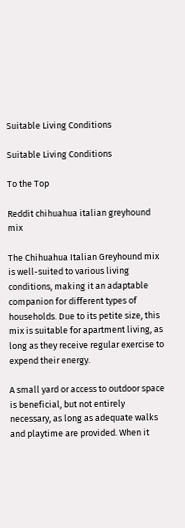Suitable Living Conditions

Suitable Living Conditions

To the Top

Reddit chihuahua italian greyhound mix

The Chihuahua Italian Greyhound mix is well-suited to various living conditions, making it an adaptable companion for different types of households. Due to its petite size, this mix is suitable for apartment living, as long as they receive regular exercise to expend their energy.

A small yard or access to outdoor space is beneficial, but not entirely necessary, as long as adequate walks and playtime are provided. When it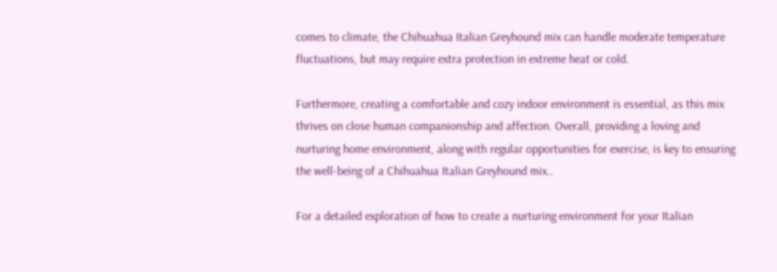comes to climate, the Chihuahua Italian Greyhound mix can handle moderate temperature fluctuations, but may require extra protection in extreme heat or cold.

Furthermore, creating a comfortable and cozy indoor environment is essential, as this mix thrives on close human companionship and affection. Overall, providing a loving and nurturing home environment, along with regular opportunities for exercise, is key to ensuring the well-being of a Chihuahua Italian Greyhound mix..

For a detailed exploration of how to create a nurturing environment for your Italian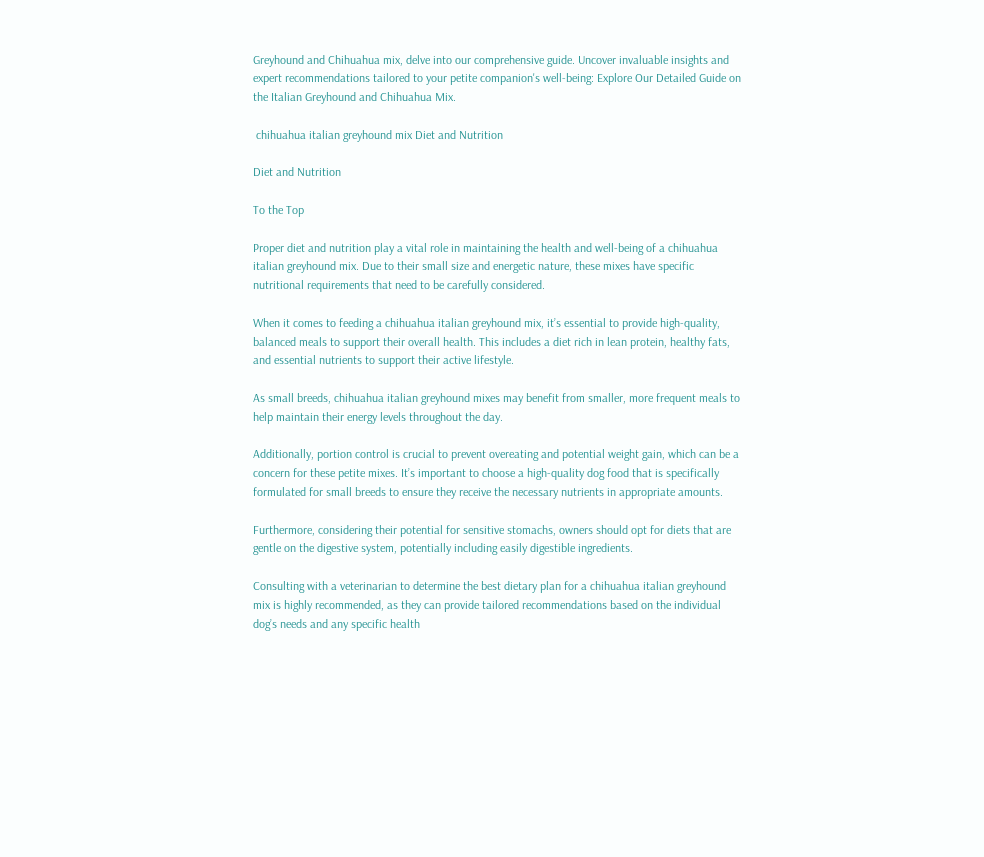Greyhound and Chihuahua mix, delve into our comprehensive guide. Uncover invaluable insights and expert recommendations tailored to your petite companion's well-being: Explore Our Detailed Guide on the Italian Greyhound and Chihuahua Mix.

 chihuahua italian greyhound mix Diet and Nutrition

Diet and Nutrition

To the Top

Proper diet and nutrition play a vital role in maintaining the health and well-being of a chihuahua italian greyhound mix. Due to their small size and energetic nature, these mixes have specific nutritional requirements that need to be carefully considered.

When it comes to feeding a chihuahua italian greyhound mix, it’s essential to provide high-quality, balanced meals to support their overall health. This includes a diet rich in lean protein, healthy fats, and essential nutrients to support their active lifestyle.

As small breeds, chihuahua italian greyhound mixes may benefit from smaller, more frequent meals to help maintain their energy levels throughout the day.

Additionally, portion control is crucial to prevent overeating and potential weight gain, which can be a concern for these petite mixes. It’s important to choose a high-quality dog food that is specifically formulated for small breeds to ensure they receive the necessary nutrients in appropriate amounts.

Furthermore, considering their potential for sensitive stomachs, owners should opt for diets that are gentle on the digestive system, potentially including easily digestible ingredients.

Consulting with a veterinarian to determine the best dietary plan for a chihuahua italian greyhound mix is highly recommended, as they can provide tailored recommendations based on the individual dog’s needs and any specific health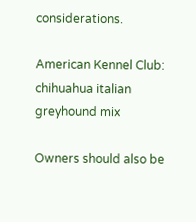considerations.

American Kennel Club: chihuahua italian greyhound mix

Owners should also be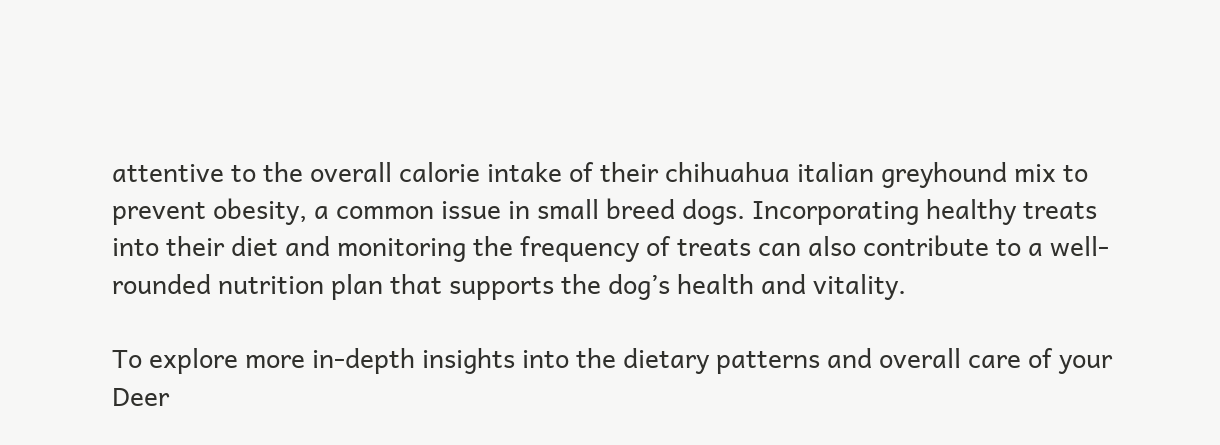attentive to the overall calorie intake of their chihuahua italian greyhound mix to prevent obesity, a common issue in small breed dogs. Incorporating healthy treats into their diet and monitoring the frequency of treats can also contribute to a well-rounded nutrition plan that supports the dog’s health and vitality.

To explore more in-depth insights into the dietary patterns and overall care of your Deer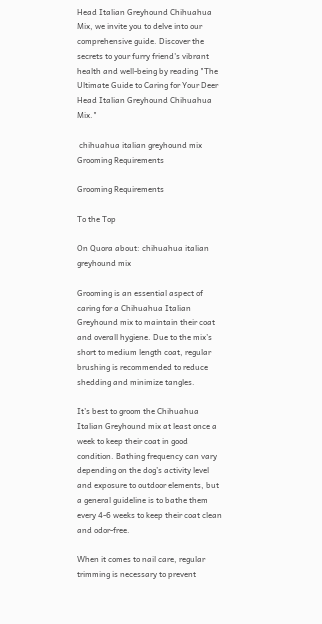Head Italian Greyhound Chihuahua Mix, we invite you to delve into our comprehensive guide. Discover the secrets to your furry friend's vibrant health and well-being by reading "The Ultimate Guide to Caring for Your Deer Head Italian Greyhound Chihuahua Mix."

 chihuahua italian greyhound mix Grooming Requirements

Grooming Requirements

To the Top

On Quora about: chihuahua italian greyhound mix

Grooming is an essential aspect of caring for a Chihuahua Italian Greyhound mix to maintain their coat and overall hygiene. Due to the mix’s short to medium length coat, regular brushing is recommended to reduce shedding and minimize tangles.

It’s best to groom the Chihuahua Italian Greyhound mix at least once a week to keep their coat in good condition. Bathing frequency can vary depending on the dog’s activity level and exposure to outdoor elements, but a general guideline is to bathe them every 4-6 weeks to keep their coat clean and odor-free.

When it comes to nail care, regular trimming is necessary to prevent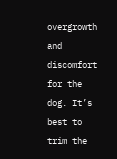overgrowth and discomfort for the dog. It’s best to trim the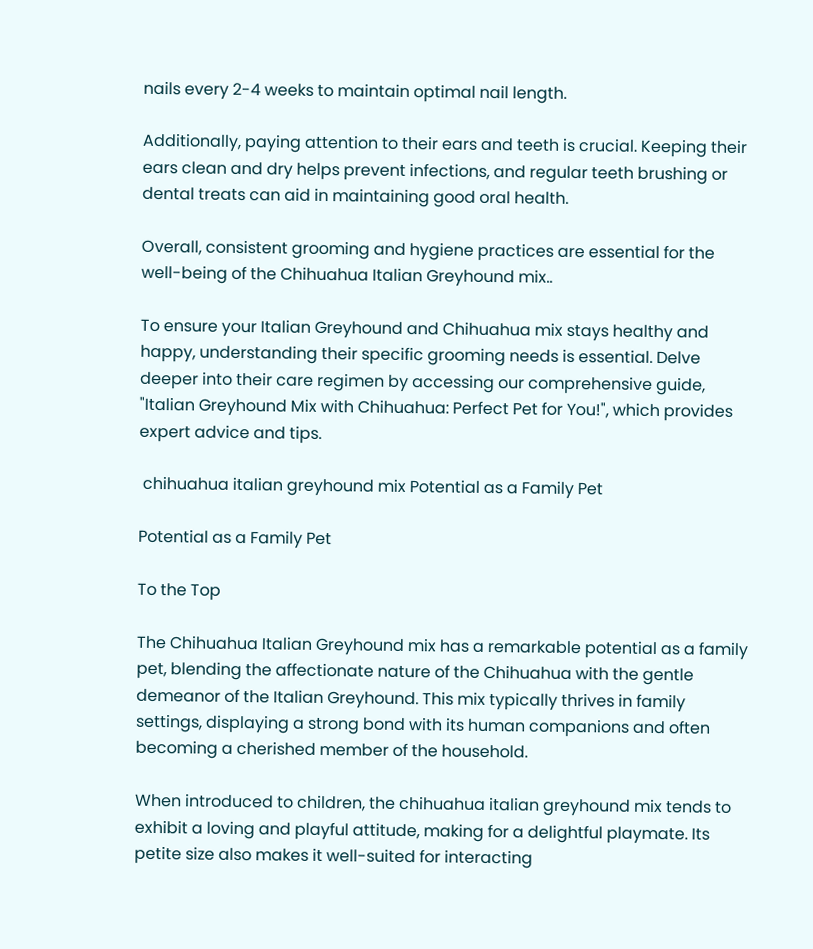nails every 2-4 weeks to maintain optimal nail length.

Additionally, paying attention to their ears and teeth is crucial. Keeping their ears clean and dry helps prevent infections, and regular teeth brushing or dental treats can aid in maintaining good oral health.

Overall, consistent grooming and hygiene practices are essential for the well-being of the Chihuahua Italian Greyhound mix..

To ensure your Italian Greyhound and Chihuahua mix stays healthy and happy, understanding their specific grooming needs is essential. Delve deeper into their care regimen by accessing our comprehensive guide, "Italian Greyhound Mix with Chihuahua: Perfect Pet for You!", which provides expert advice and tips.

 chihuahua italian greyhound mix Potential as a Family Pet

Potential as a Family Pet

To the Top

The Chihuahua Italian Greyhound mix has a remarkable potential as a family pet, blending the affectionate nature of the Chihuahua with the gentle demeanor of the Italian Greyhound. This mix typically thrives in family settings, displaying a strong bond with its human companions and often becoming a cherished member of the household.

When introduced to children, the chihuahua italian greyhound mix tends to exhibit a loving and playful attitude, making for a delightful playmate. Its petite size also makes it well-suited for interacting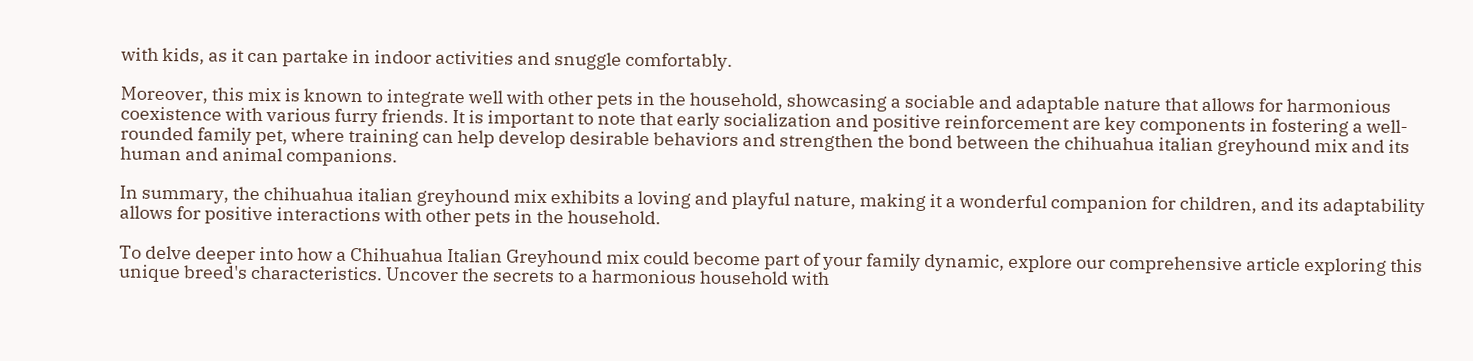with kids, as it can partake in indoor activities and snuggle comfortably.

Moreover, this mix is known to integrate well with other pets in the household, showcasing a sociable and adaptable nature that allows for harmonious coexistence with various furry friends. It is important to note that early socialization and positive reinforcement are key components in fostering a well-rounded family pet, where training can help develop desirable behaviors and strengthen the bond between the chihuahua italian greyhound mix and its human and animal companions.

In summary, the chihuahua italian greyhound mix exhibits a loving and playful nature, making it a wonderful companion for children, and its adaptability allows for positive interactions with other pets in the household.

To delve deeper into how a Chihuahua Italian Greyhound mix could become part of your family dynamic, explore our comprehensive article exploring this unique breed's characteristics. Uncover the secrets to a harmonious household with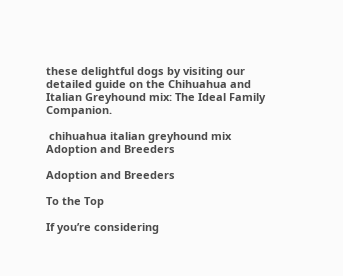these delightful dogs by visiting our detailed guide on the Chihuahua and Italian Greyhound mix: The Ideal Family Companion.

 chihuahua italian greyhound mix Adoption and Breeders

Adoption and Breeders

To the Top

If you’re considering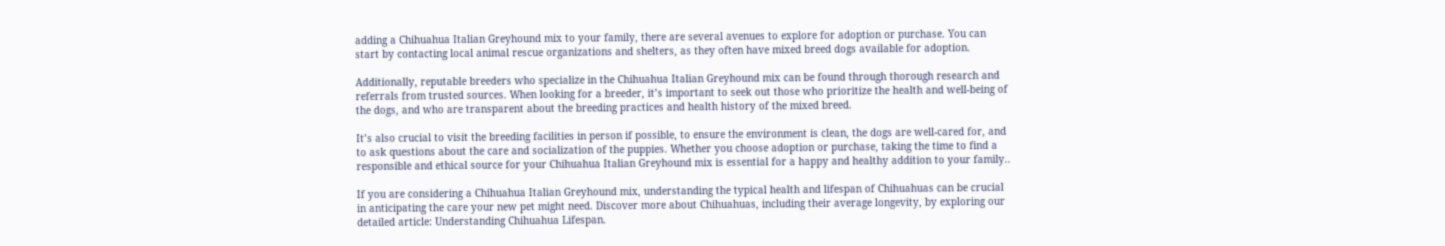adding a Chihuahua Italian Greyhound mix to your family, there are several avenues to explore for adoption or purchase. You can start by contacting local animal rescue organizations and shelters, as they often have mixed breed dogs available for adoption.

Additionally, reputable breeders who specialize in the Chihuahua Italian Greyhound mix can be found through thorough research and referrals from trusted sources. When looking for a breeder, it’s important to seek out those who prioritize the health and well-being of the dogs, and who are transparent about the breeding practices and health history of the mixed breed.

It’s also crucial to visit the breeding facilities in person if possible, to ensure the environment is clean, the dogs are well-cared for, and to ask questions about the care and socialization of the puppies. Whether you choose adoption or purchase, taking the time to find a responsible and ethical source for your Chihuahua Italian Greyhound mix is essential for a happy and healthy addition to your family..

If you are considering a Chihuahua Italian Greyhound mix, understanding the typical health and lifespan of Chihuahuas can be crucial in anticipating the care your new pet might need. Discover more about Chihuahuas, including their average longevity, by exploring our detailed article: Understanding Chihuahua Lifespan.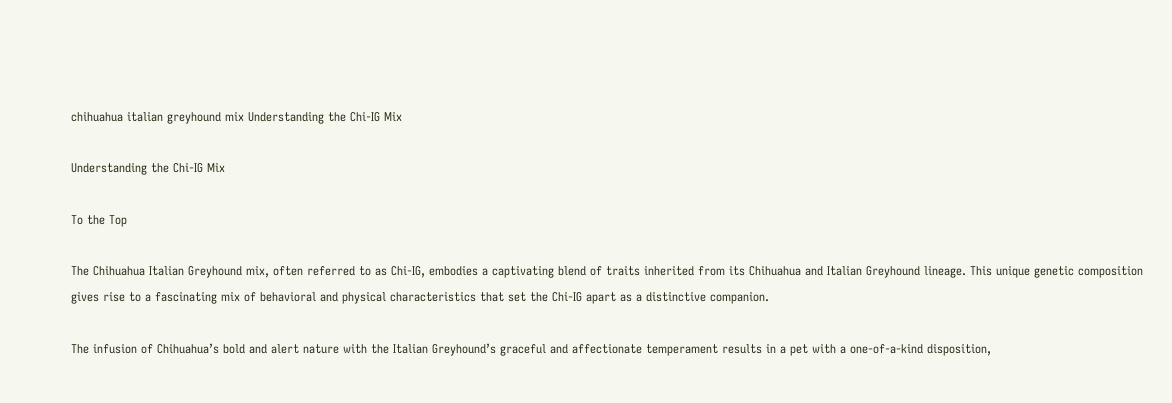chihuahua italian greyhound mix Understanding the Chi-IG Mix

Understanding the Chi-IG Mix

To the Top

The Chihuahua Italian Greyhound mix, often referred to as Chi-IG, embodies a captivating blend of traits inherited from its Chihuahua and Italian Greyhound lineage. This unique genetic composition gives rise to a fascinating mix of behavioral and physical characteristics that set the Chi-IG apart as a distinctive companion.

The infusion of Chihuahua’s bold and alert nature with the Italian Greyhound’s graceful and affectionate temperament results in a pet with a one-of-a-kind disposition,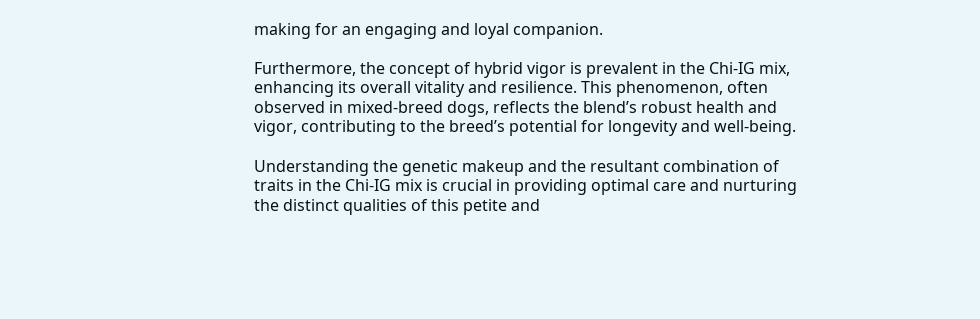making for an engaging and loyal companion.

Furthermore, the concept of hybrid vigor is prevalent in the Chi-IG mix, enhancing its overall vitality and resilience. This phenomenon, often observed in mixed-breed dogs, reflects the blend’s robust health and vigor, contributing to the breed’s potential for longevity and well-being.

Understanding the genetic makeup and the resultant combination of traits in the Chi-IG mix is crucial in providing optimal care and nurturing the distinct qualities of this petite and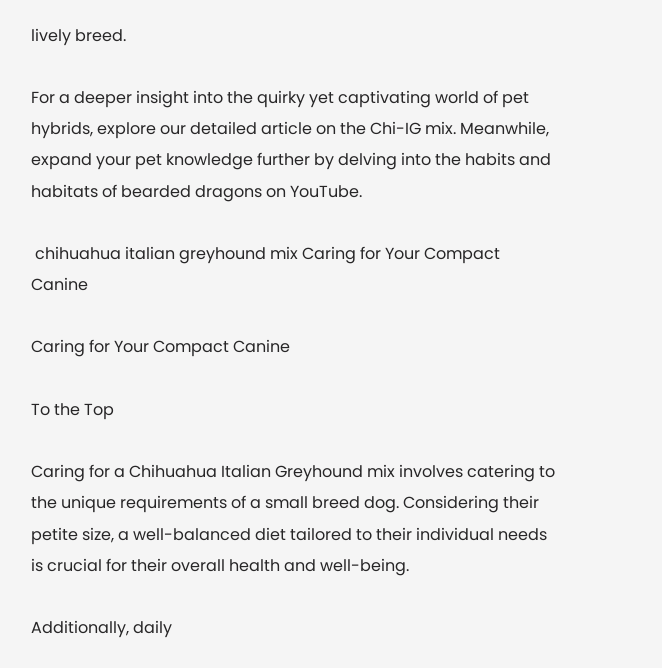lively breed.

For a deeper insight into the quirky yet captivating world of pet hybrids, explore our detailed article on the Chi-IG mix. Meanwhile, expand your pet knowledge further by delving into the habits and habitats of bearded dragons on YouTube.

 chihuahua italian greyhound mix Caring for Your Compact Canine

Caring for Your Compact Canine

To the Top

Caring for a Chihuahua Italian Greyhound mix involves catering to the unique requirements of a small breed dog. Considering their petite size, a well-balanced diet tailored to their individual needs is crucial for their overall health and well-being.

Additionally, daily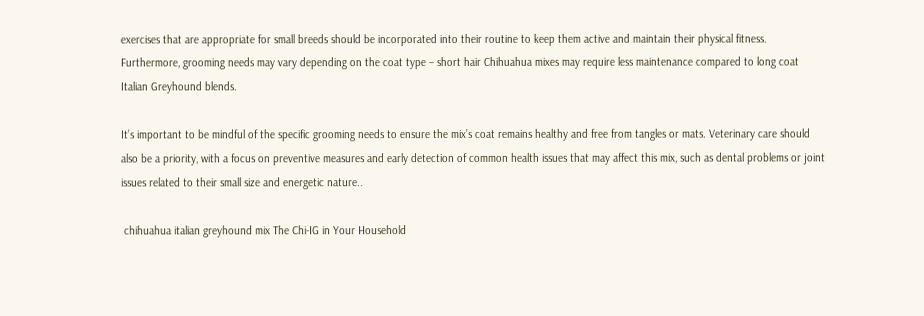exercises that are appropriate for small breeds should be incorporated into their routine to keep them active and maintain their physical fitness. Furthermore, grooming needs may vary depending on the coat type – short hair Chihuahua mixes may require less maintenance compared to long coat Italian Greyhound blends.

It’s important to be mindful of the specific grooming needs to ensure the mix’s coat remains healthy and free from tangles or mats. Veterinary care should also be a priority, with a focus on preventive measures and early detection of common health issues that may affect this mix, such as dental problems or joint issues related to their small size and energetic nature..

 chihuahua italian greyhound mix The Chi-IG in Your Household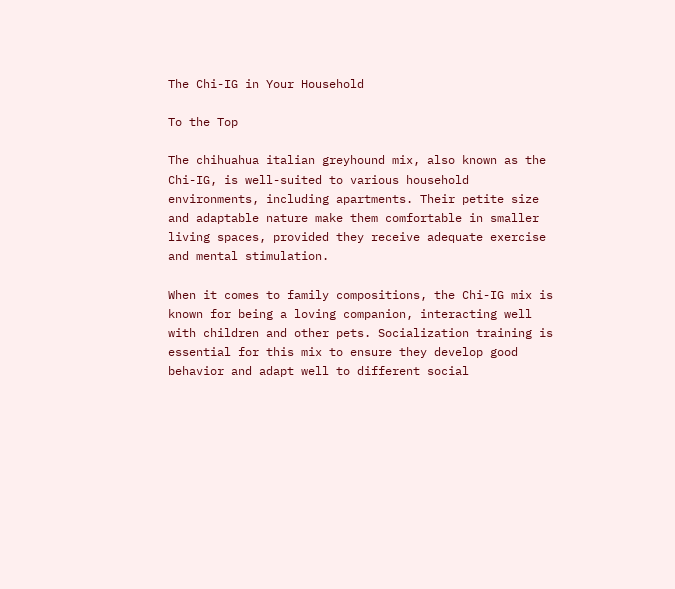The Chi-IG in Your Household

To the Top

The chihuahua italian greyhound mix, also known as the Chi-IG, is well-suited to various household environments, including apartments. Their petite size and adaptable nature make them comfortable in smaller living spaces, provided they receive adequate exercise and mental stimulation.

When it comes to family compositions, the Chi-IG mix is known for being a loving companion, interacting well with children and other pets. Socialization training is essential for this mix to ensure they develop good behavior and adapt well to different social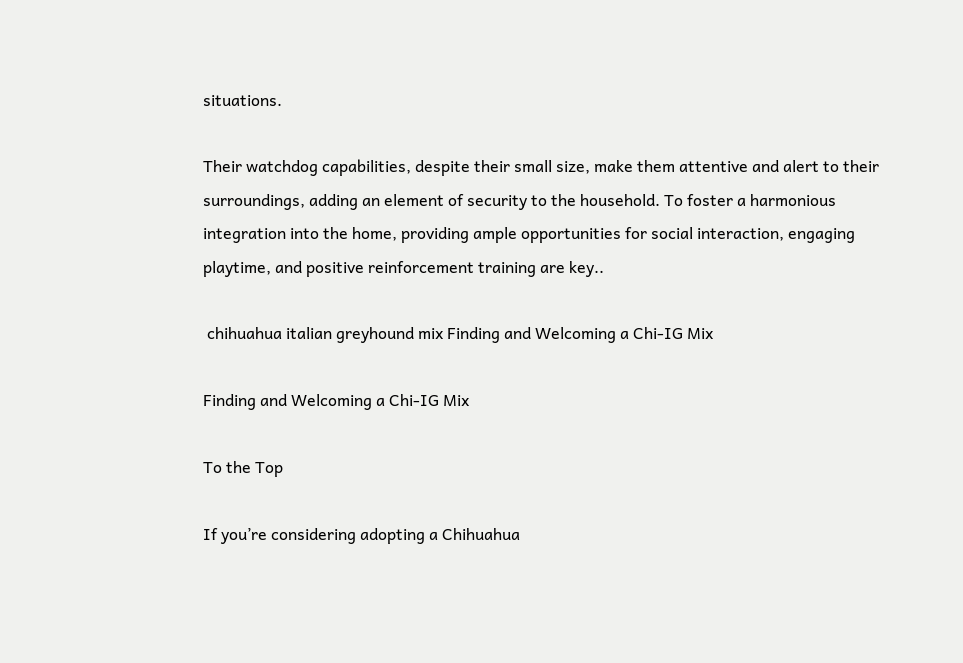situations.

Their watchdog capabilities, despite their small size, make them attentive and alert to their surroundings, adding an element of security to the household. To foster a harmonious integration into the home, providing ample opportunities for social interaction, engaging playtime, and positive reinforcement training are key..

 chihuahua italian greyhound mix Finding and Welcoming a Chi-IG Mix

Finding and Welcoming a Chi-IG Mix

To the Top

If you’re considering adopting a Chihuahua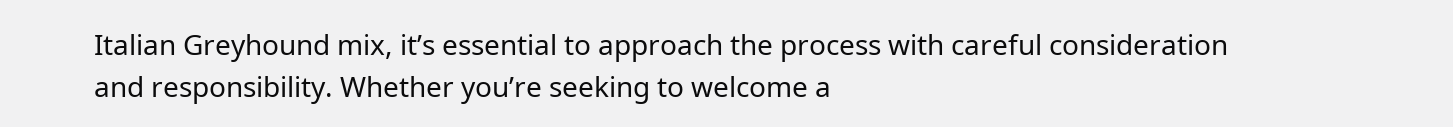Italian Greyhound mix, it’s essential to approach the process with careful consideration and responsibility. Whether you’re seeking to welcome a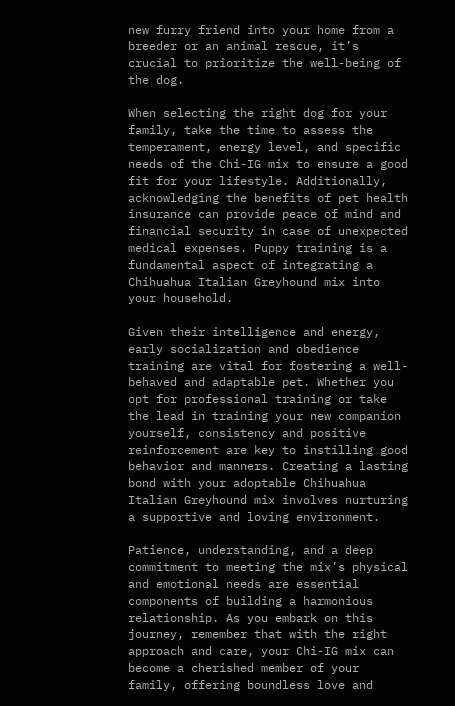new furry friend into your home from a breeder or an animal rescue, it’s crucial to prioritize the well-being of the dog.

When selecting the right dog for your family, take the time to assess the temperament, energy level, and specific needs of the Chi-IG mix to ensure a good fit for your lifestyle. Additionally, acknowledging the benefits of pet health insurance can provide peace of mind and financial security in case of unexpected medical expenses. Puppy training is a fundamental aspect of integrating a Chihuahua Italian Greyhound mix into your household.

Given their intelligence and energy, early socialization and obedience training are vital for fostering a well-behaved and adaptable pet. Whether you opt for professional training or take the lead in training your new companion yourself, consistency and positive reinforcement are key to instilling good behavior and manners. Creating a lasting bond with your adoptable Chihuahua Italian Greyhound mix involves nurturing a supportive and loving environment.

Patience, understanding, and a deep commitment to meeting the mix’s physical and emotional needs are essential components of building a harmonious relationship. As you embark on this journey, remember that with the right approach and care, your Chi-IG mix can become a cherished member of your family, offering boundless love and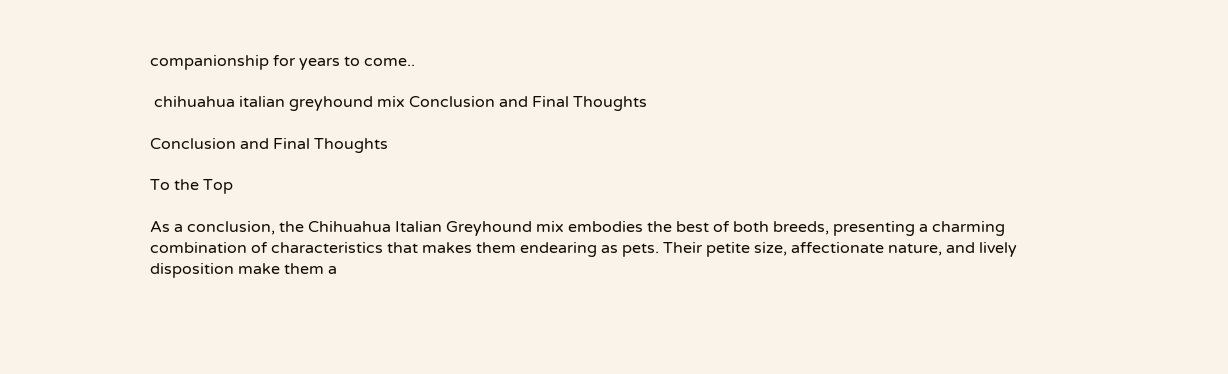companionship for years to come..

 chihuahua italian greyhound mix Conclusion and Final Thoughts

Conclusion and Final Thoughts

To the Top

As a conclusion, the Chihuahua Italian Greyhound mix embodies the best of both breeds, presenting a charming combination of characteristics that makes them endearing as pets. Their petite size, affectionate nature, and lively disposition make them a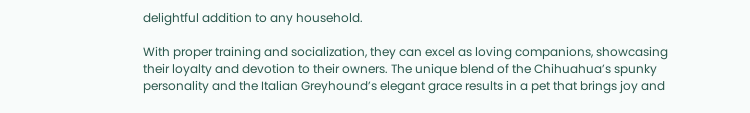delightful addition to any household.

With proper training and socialization, they can excel as loving companions, showcasing their loyalty and devotion to their owners. The unique blend of the Chihuahua’s spunky personality and the Italian Greyhound’s elegant grace results in a pet that brings joy and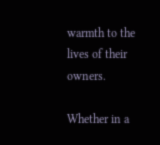warmth to the lives of their owners.

Whether in a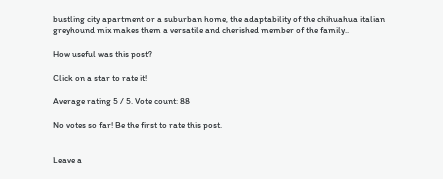bustling city apartment or a suburban home, the adaptability of the chihuahua italian greyhound mix makes them a versatile and cherished member of the family..

How useful was this post?

Click on a star to rate it!

Average rating 5 / 5. Vote count: 88

No votes so far! Be the first to rate this post.


Leave a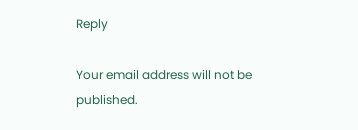Reply

Your email address will not be published.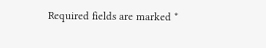Required fields are marked *